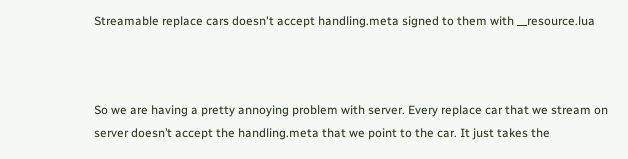Streamable replace cars doesn't accept handling.meta signed to them with __resource.lua



So we are having a pretty annoying problem with server. Every replace car that we stream on server doesn’t accept the handling.meta that we point to the car. It just takes the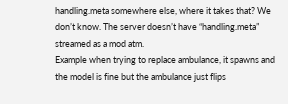handling.meta somewhere else, where it takes that? We don’t know. The server doesn’t have “handling.meta” streamed as a mod atm.
Example when trying to replace ambulance, it spawns and the model is fine but the ambulance just flips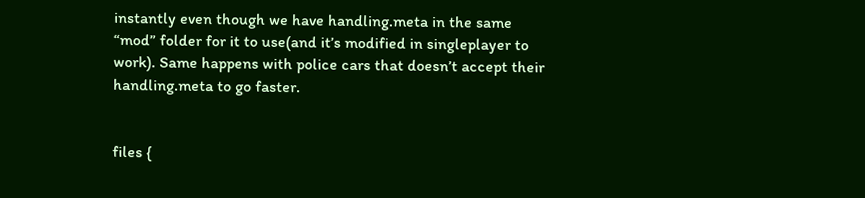instantly even though we have handling.meta in the same “mod” folder for it to use(and it’s modified in singleplayer to work). Same happens with police cars that doesn’t accept their handling.meta to go faster.


files {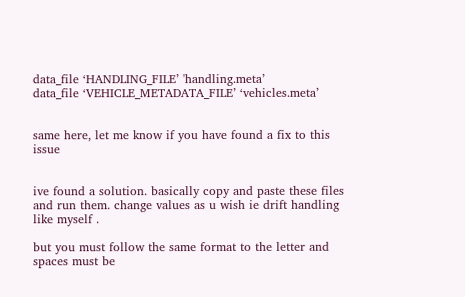data_file ‘HANDLING_FILE’ 'handling.meta’
data_file ‘VEHICLE_METADATA_FILE’ ‘vehicles.meta’


same here, let me know if you have found a fix to this issue


ive found a solution. basically copy and paste these files and run them. change values as u wish ie drift handling like myself .

but you must follow the same format to the letter and spaces must be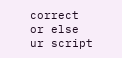correct or else ur script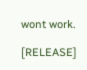wont work.

[RELEASE]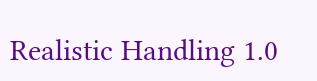Realistic Handling 1.0